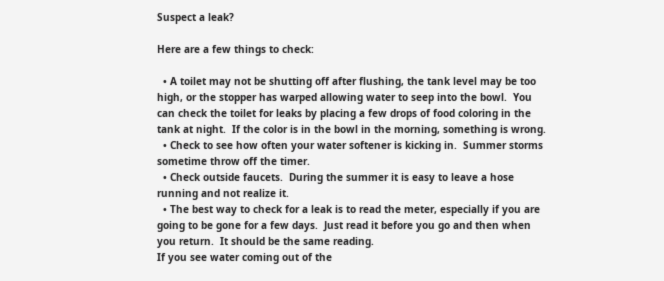Suspect a leak?

Here are a few things to check:

  • A toilet may not be shutting off after flushing, the tank level may be too high, or the stopper has warped allowing water to seep into the bowl.  You can check the toilet for leaks by placing a few drops of food coloring in the tank at night.  If the color is in the bowl in the morning, something is wrong.
  • Check to see how often your water softener is kicking in.  Summer storms sometime throw off the timer.
  • Check outside faucets.  During the summer it is easy to leave a hose running and not realize it.
  • The best way to check for a leak is to read the meter, especially if you are going to be gone for a few days.  Just read it before you go and then when you return.  It should be the same reading.
If you see water coming out of the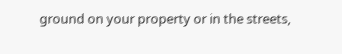ground on your property or in the streets,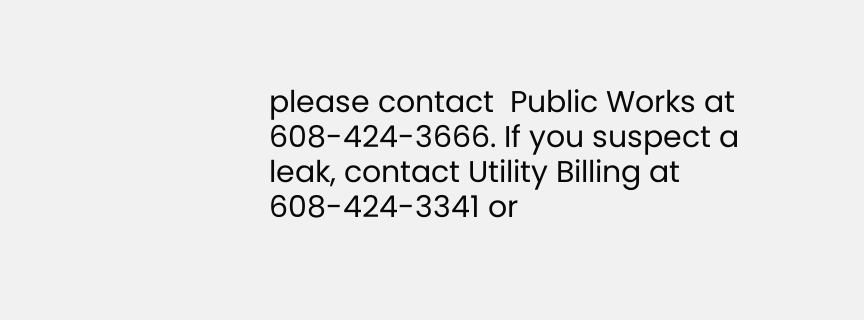please contact  Public Works at 608-424-3666. If you suspect a leak, contact Utility Billing at 608-424-3341 or